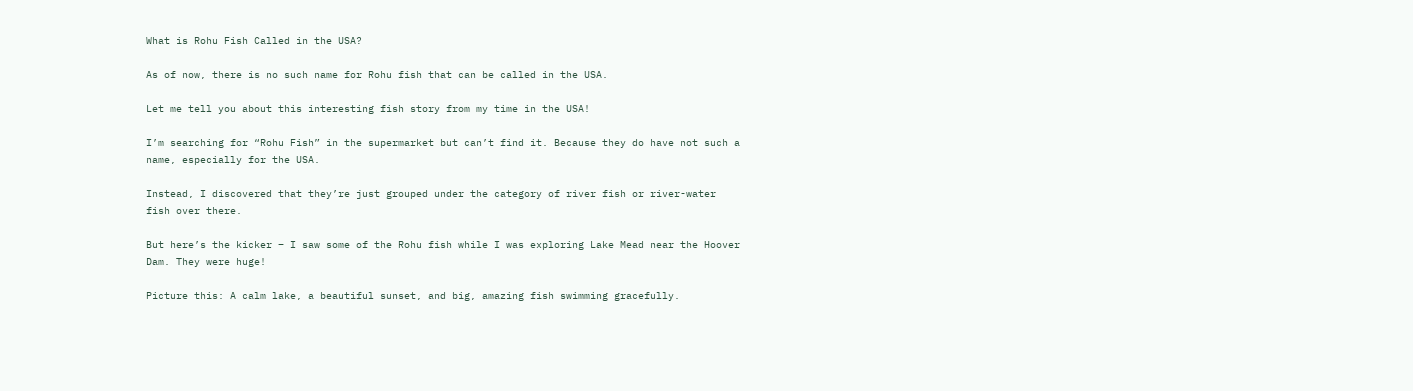What is Rohu Fish Called in the USA?

As of now, there is no such name for Rohu fish that can be called in the USA.

Let me tell you about this interesting fish story from my time in the USA!

I’m searching for “Rohu Fish” in the supermarket but can’t find it. Because they do have not such a name, especially for the USA.

Instead, I discovered that they’re just grouped under the category of river fish or river-water fish over there.

But here’s the kicker – I saw some of the Rohu fish while I was exploring Lake Mead near the Hoover Dam. They were huge!

Picture this: A calm lake, a beautiful sunset, and big, amazing fish swimming gracefully.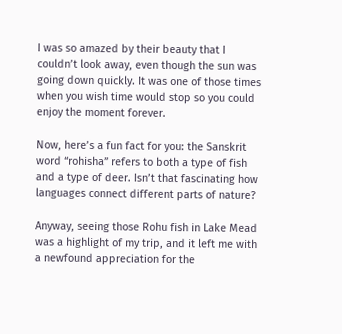I was so amazed by their beauty that I couldn’t look away, even though the sun was going down quickly. It was one of those times when you wish time would stop so you could enjoy the moment forever.

Now, here’s a fun fact for you: the Sanskrit word “rohisha” refers to both a type of fish and a type of deer. Isn’t that fascinating how languages connect different parts of nature?

Anyway, seeing those Rohu fish in Lake Mead was a highlight of my trip, and it left me with a newfound appreciation for the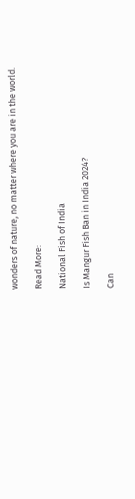wonders of nature, no matter where you are in the world.

Read More:

National Fish of India

Is Mangur Fish Ban in India 2024?

Can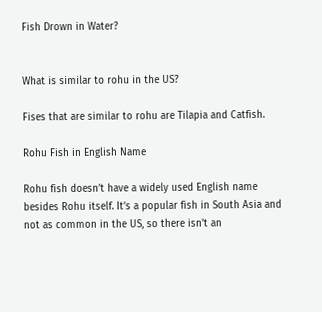Fish Drown in Water?


What is similar to rohu in the US?

Fises that are similar to rohu are Tilapia and Catfish.

Rohu Fish in English Name

Rohu fish doesn’t have a widely used English name besides Rohu itself. It’s a popular fish in South Asia and not as common in the US, so there isn’t an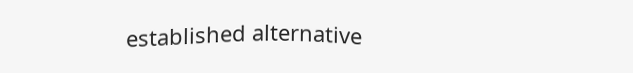established alternative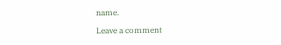name.

Leave a comment